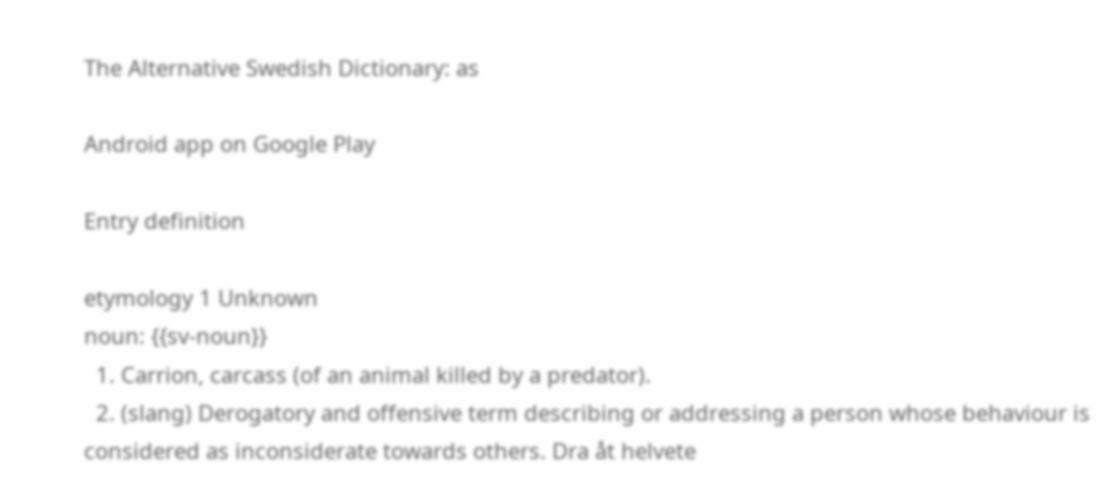The Alternative Swedish Dictionary: as

Android app on Google Play

Entry definition

etymology 1 Unknown
noun: {{sv-noun}}
  1. Carrion, carcass (of an animal killed by a predator).
  2. (slang) Derogatory and offensive term describing or addressing a person whose behaviour is considered as inconsiderate towards others. Dra åt helvete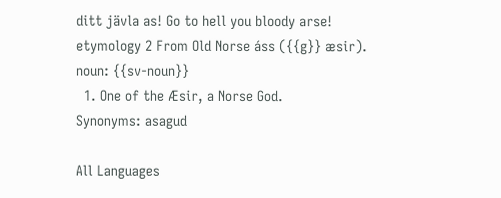ditt jävla as! Go to hell you bloody arse!
etymology 2 From Old Norse áss ({{g}} æsir).
noun: {{sv-noun}}
  1. One of the Æsir, a Norse God.
Synonyms: asagud

All Languages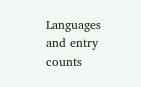Languages and entry counts